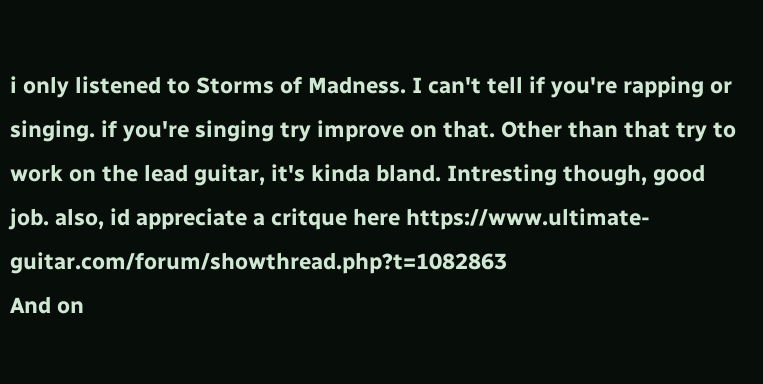i only listened to Storms of Madness. I can't tell if you're rapping or singing. if you're singing try improve on that. Other than that try to work on the lead guitar, it's kinda bland. Intresting though, good job. also, id appreciate a critque here https://www.ultimate-guitar.com/forum/showthread.php?t=1082863
And on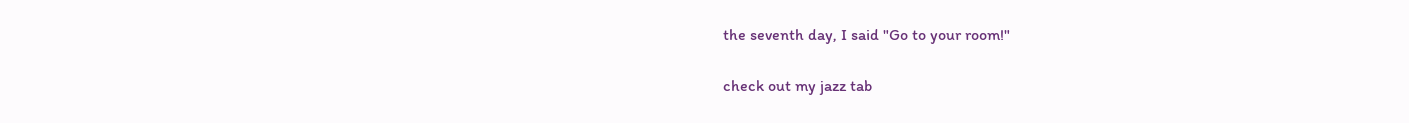the seventh day, I said "Go to your room!"

check out my jazz tab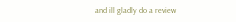and ill gladly do a review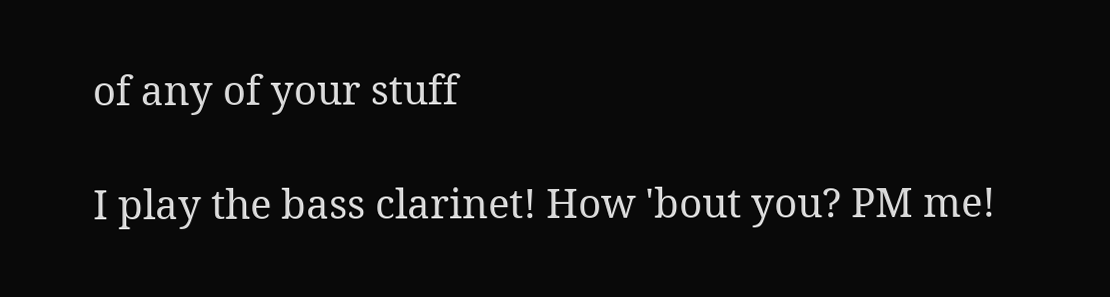of any of your stuff

I play the bass clarinet! How 'bout you? PM me!